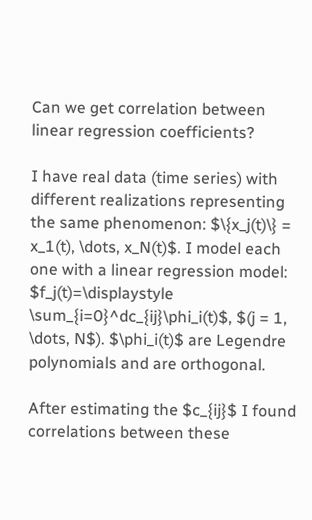Can we get correlation between linear regression coefficients?

I have real data (time series) with different realizations representing the same phenomenon: $\{x_j(t)\} = x_1(t), \dots, x_N(t)$. I model each one with a linear regression model: $f_j(t)=\displaystyle \sum_{i=0}^dc_{ij}\phi_i(t)$, $(j = 1, \dots, N$). $\phi_i(t)$ are Legendre polynomials and are orthogonal.

After estimating the $c_{ij}$ I found correlations between these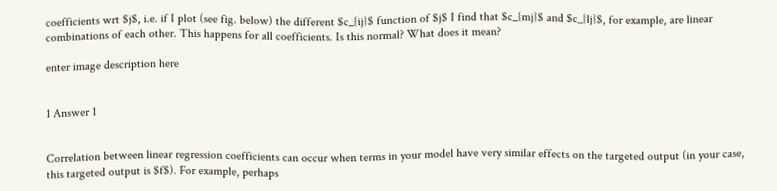coefficients wrt $j$, i.e. if I plot (see fig. below) the different $c_{ij}$ function of $j$ I find that $c_{mj}$ and $c_{lj}$, for example, are linear combinations of each other. This happens for all coefficients. Is this normal? What does it mean?

enter image description here


1 Answer 1


Correlation between linear regression coefficients can occur when terms in your model have very similar effects on the targeted output (in your case, this targeted output is $f$). For example, perhaps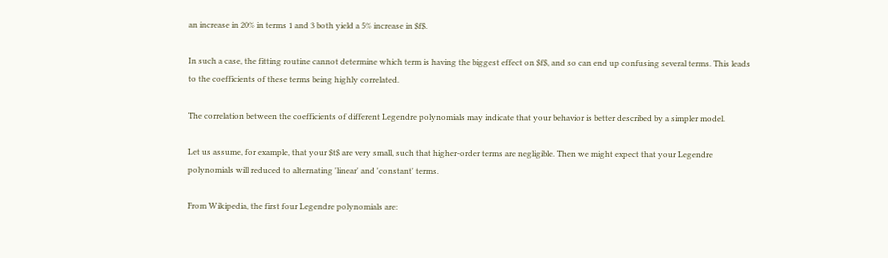an increase in 20% in terms 1 and 3 both yield a 5% increase in $f$.

In such a case, the fitting routine cannot determine which term is having the biggest effect on $f$, and so can end up confusing several terms. This leads to the coefficients of these terms being highly correlated.

The correlation between the coefficients of different Legendre polynomials may indicate that your behavior is better described by a simpler model.

Let us assume, for example, that your $t$ are very small, such that higher-order terms are negligible. Then we might expect that your Legendre polynomials will reduced to alternating 'linear' and 'constant' terms.

From Wikipedia, the first four Legendre polynomials are: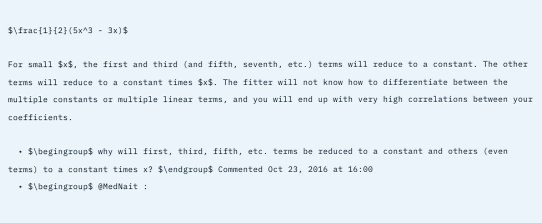$\frac{1}{2}(5x^3 - 3x)$

For small $x$, the first and third (and fifth, seventh, etc.) terms will reduce to a constant. The other terms will reduce to a constant times $x$. The fitter will not know how to differentiate between the multiple constants or multiple linear terms, and you will end up with very high correlations between your coefficients.

  • $\begingroup$ why will first, third, fifth, etc. terms be reduced to a constant and others (even terms) to a constant times x? $\endgroup$ Commented Oct 23, 2016 at 16:00
  • $\begingroup$ @MedNait :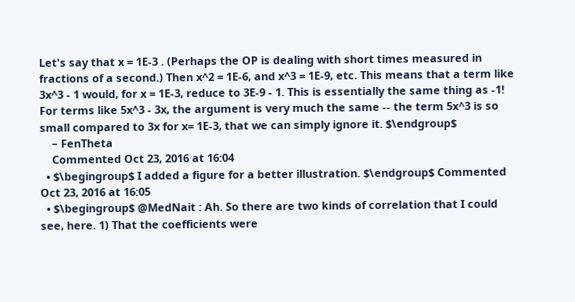Let's say that x = 1E-3 . (Perhaps the OP is dealing with short times measured in fractions of a second.) Then x^2 = 1E-6, and x^3 = 1E-9, etc. This means that a term like 3x^3 - 1 would, for x = 1E-3, reduce to 3E-9 - 1. This is essentially the same thing as -1! For terms like 5x^3 - 3x, the argument is very much the same -- the term 5x^3 is so small compared to 3x for x= 1E-3, that we can simply ignore it. $\endgroup$
    – FenTheta
    Commented Oct 23, 2016 at 16:04
  • $\begingroup$ I added a figure for a better illustration. $\endgroup$ Commented Oct 23, 2016 at 16:05
  • $\begingroup$ @MedNait : Ah. So there are two kinds of correlation that I could see, here. 1) That the coefficients were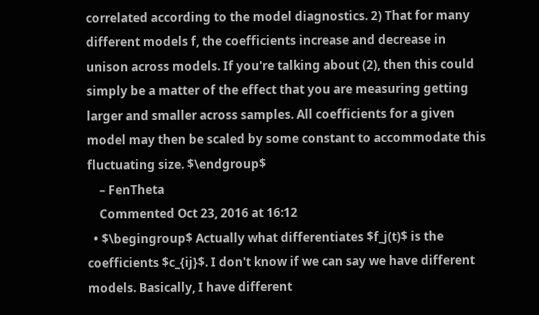correlated according to the model diagnostics. 2) That for many different models f, the coefficients increase and decrease in unison across models. If you're talking about (2), then this could simply be a matter of the effect that you are measuring getting larger and smaller across samples. All coefficients for a given model may then be scaled by some constant to accommodate this fluctuating size. $\endgroup$
    – FenTheta
    Commented Oct 23, 2016 at 16:12
  • $\begingroup$ Actually what differentiates $f_j(t)$ is the coefficients $c_{ij}$. I don't know if we can say we have different models. Basically, I have different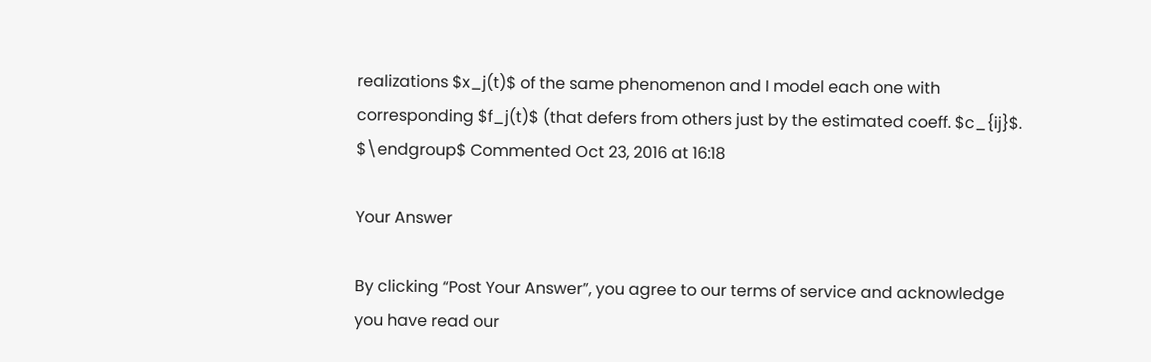realizations $x_j(t)$ of the same phenomenon and I model each one with corresponding $f_j(t)$ (that defers from others just by the estimated coeff. $c_{ij}$. $\endgroup$ Commented Oct 23, 2016 at 16:18

Your Answer

By clicking “Post Your Answer”, you agree to our terms of service and acknowledge you have read our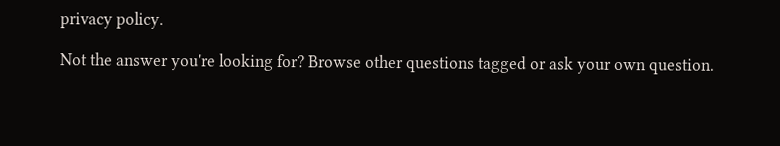privacy policy.

Not the answer you're looking for? Browse other questions tagged or ask your own question.